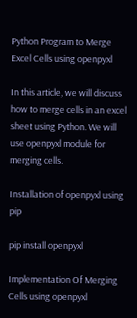Python Program to Merge Excel Cells using openpyxl

In this article, we will discuss how to merge cells in an excel sheet using Python. We will use openpyxl module for merging cells.

Installation of openpyxl using pip

pip install openpyxl

Implementation Of Merging Cells using openpyxl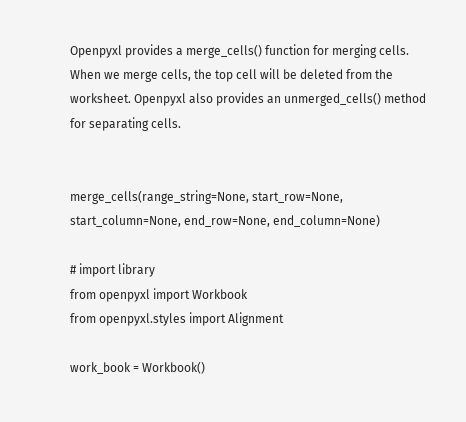Openpyxl provides a merge_cells() function for merging cells. When we merge cells, the top cell will be deleted from the worksheet. Openpyxl also provides an unmerged_cells() method for separating cells.


merge_cells(range_string=None, start_row=None, start_column=None, end_row=None, end_column=None)

# import library
from openpyxl import Workbook
from openpyxl.styles import Alignment

work_book = Workbook()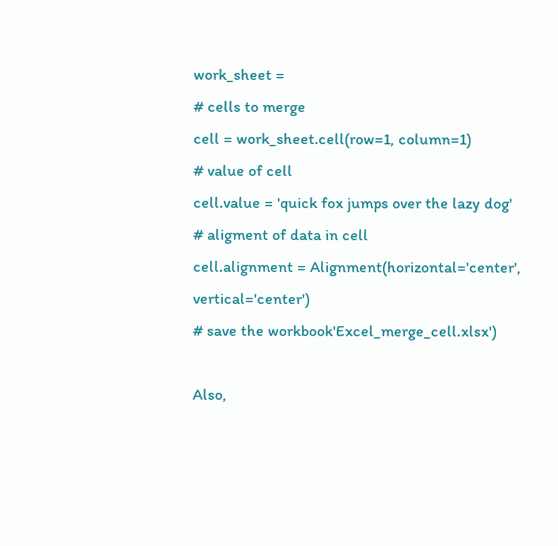work_sheet =
# cells to merge
cell = work_sheet.cell(row=1, column=1)
# value of cell
cell.value = 'quick fox jumps over the lazy dog'
# aligment of data in cell
cell.alignment = Alignment(horizontal='center', vertical='center')
# save the workbook'Excel_merge_cell.xlsx')

Also,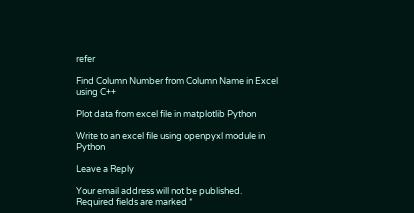refer

Find Column Number from Column Name in Excel using C++

Plot data from excel file in matplotlib Python

Write to an excel file using openpyxl module in Python

Leave a Reply

Your email address will not be published. Required fields are marked *